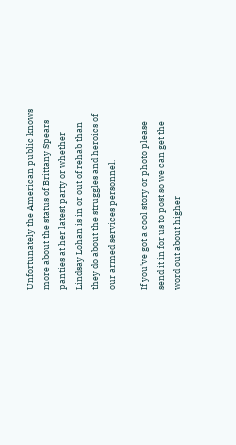Unfortunately the American public knows more about the status of Brittany Spears panties at her latest party or whether Lindsay Lohan is in or out of rehab than they do about the struggles and heroics of our armed services personnel.

If you've got a cool story or photo please send it in for us to post so we can get the word out about higher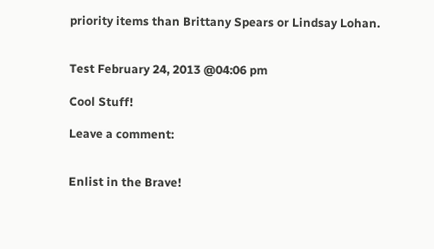priority items than Brittany Spears or Lindsay Lohan.


Test February 24, 2013 @04:06 pm

Cool Stuff!

Leave a comment:


Enlist in the Brave!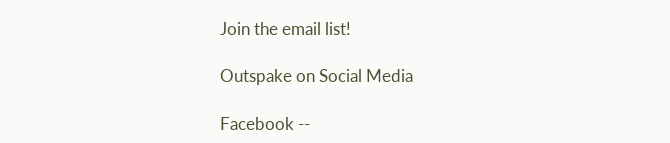Join the email list!

Outspake on Social Media

Facebook --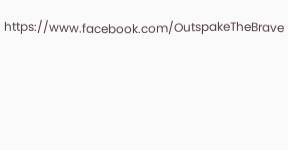https://www.facebook.com/OutspakeTheBrave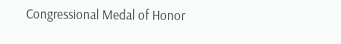Congressional Medal of Honor